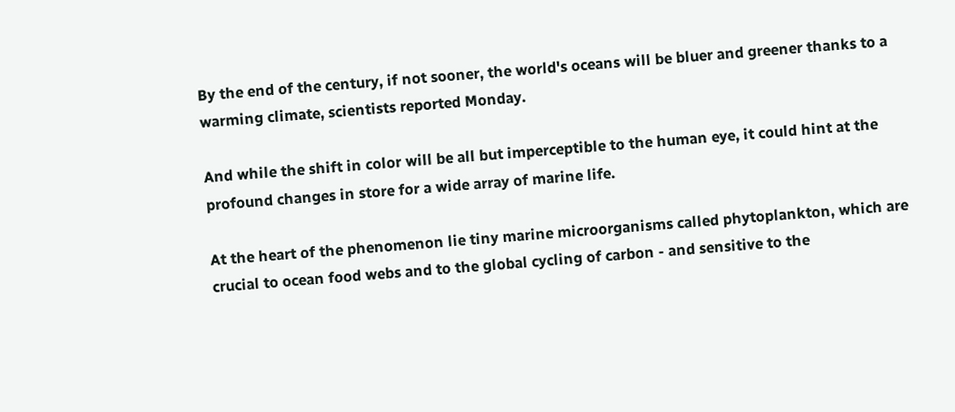By the end of the century, if not sooner, the world's oceans will be bluer and greener thanks to a warming climate, scientists reported Monday.

And while the shift in color will be all but imperceptible to the human eye, it could hint at the profound changes in store for a wide array of marine life.

At the heart of the phenomenon lie tiny marine microorganisms called phytoplankton, which are crucial to ocean food webs and to the global cycling of carbon - and sensitive to the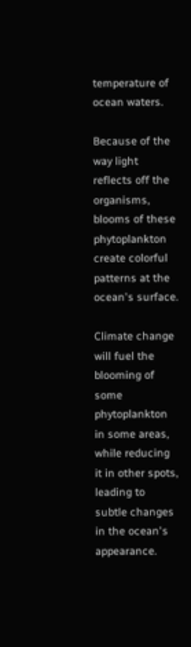temperature of ocean waters.

Because of the way light reflects off the organisms, blooms of these phytoplankton create colorful patterns at the ocean's surface.

Climate change will fuel the blooming of some phytoplankton in some areas, while reducing it in other spots, leading to subtle changes in the ocean's appearance.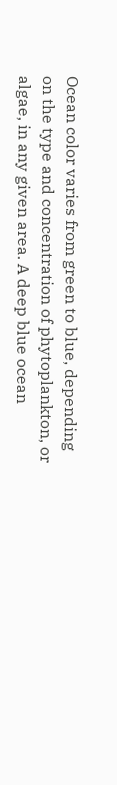Ocean color varies from green to blue, depending on the type and concentration of phytoplankton, or algae, in any given area. A deep blue ocean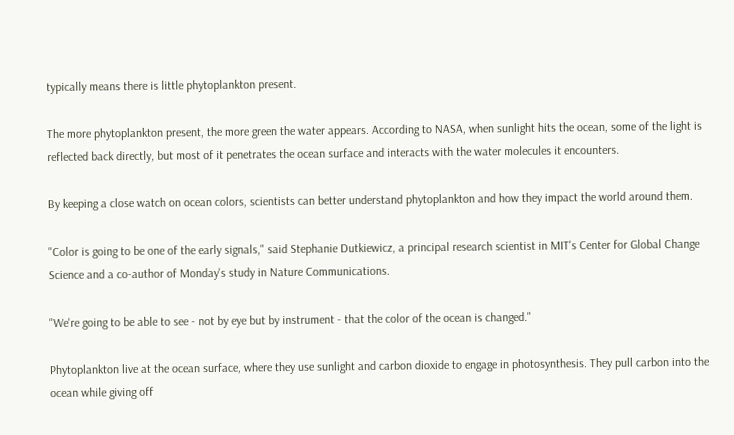typically means there is little phytoplankton present.

The more phytoplankton present, the more green the water appears. According to NASA, when sunlight hits the ocean, some of the light is reflected back directly, but most of it penetrates the ocean surface and interacts with the water molecules it encounters.

By keeping a close watch on ocean colors, scientists can better understand phytoplankton and how they impact the world around them.

"Color is going to be one of the early signals," said Stephanie Dutkiewicz, a principal research scientist in MIT's Center for Global Change Science and a co-author of Monday's study in Nature Communications.

"We're going to be able to see - not by eye but by instrument - that the color of the ocean is changed."

Phytoplankton live at the ocean surface, where they use sunlight and carbon dioxide to engage in photosynthesis. They pull carbon into the ocean while giving off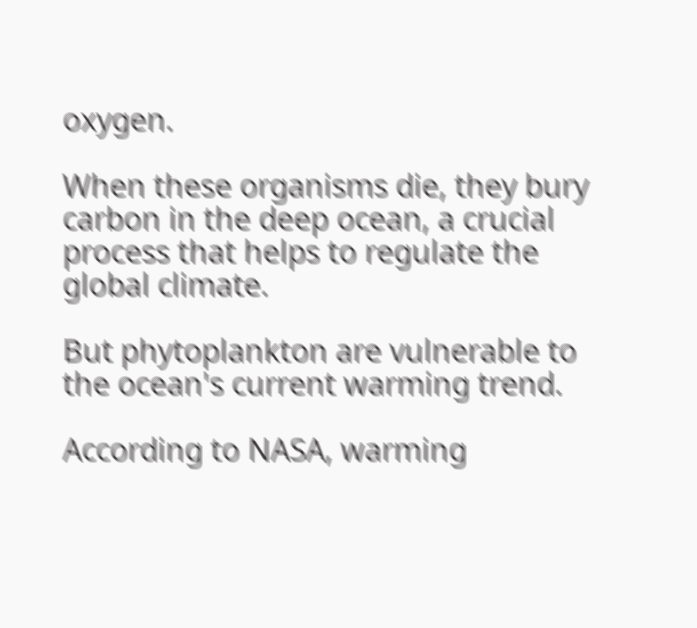oxygen.

When these organisms die, they bury carbon in the deep ocean, a crucial process that helps to regulate the global climate.

But phytoplankton are vulnerable to the ocean's current warming trend.

According to NASA, warming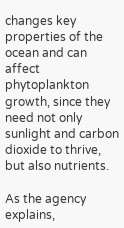changes key properties of the ocean and can affect phytoplankton growth, since they need not only sunlight and carbon dioxide to thrive, but also nutrients.

As the agency explains,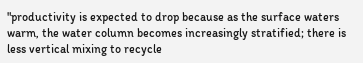"productivity is expected to drop because as the surface waters warm, the water column becomes increasingly stratified; there is less vertical mixing to recycle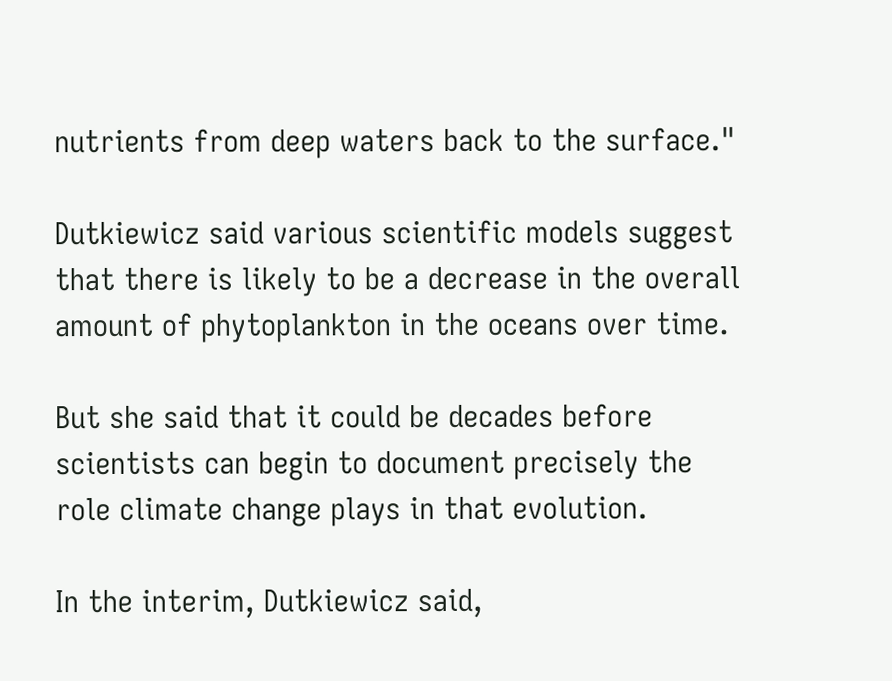nutrients from deep waters back to the surface."

Dutkiewicz said various scientific models suggest that there is likely to be a decrease in the overall amount of phytoplankton in the oceans over time.

But she said that it could be decades before scientists can begin to document precisely the role climate change plays in that evolution.

In the interim, Dutkiewicz said,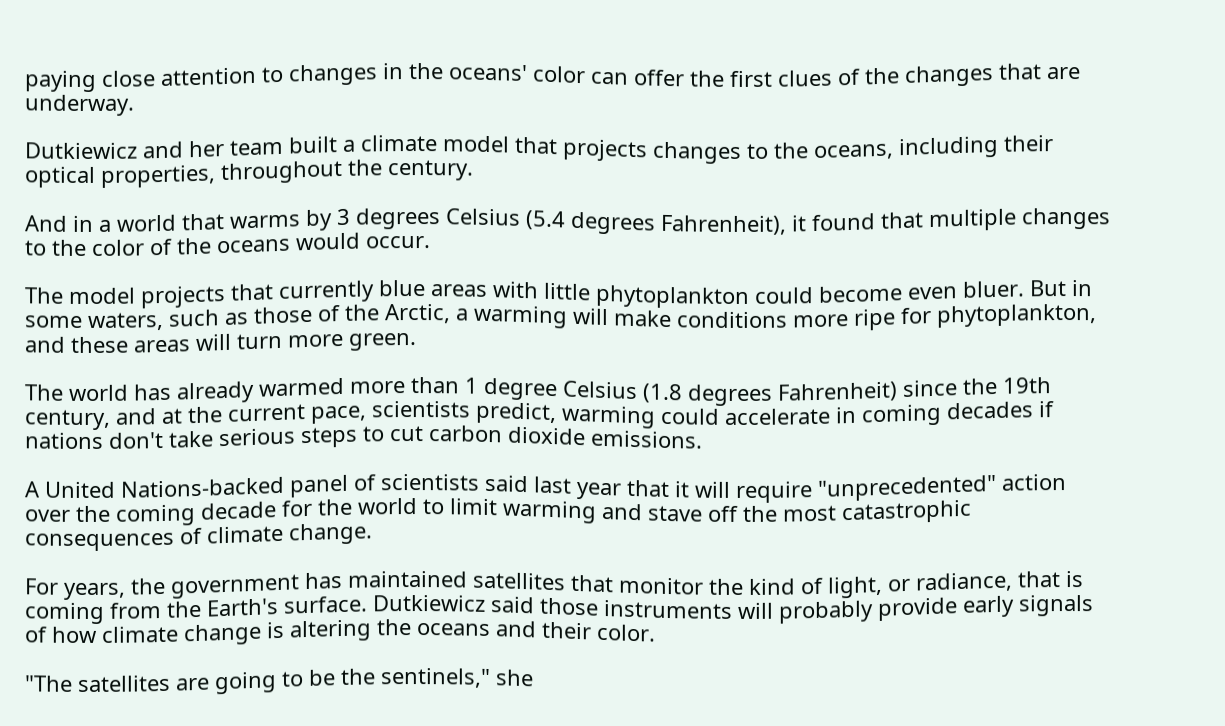paying close attention to changes in the oceans' color can offer the first clues of the changes that are underway.

Dutkiewicz and her team built a climate model that projects changes to the oceans, including their optical properties, throughout the century.

And in a world that warms by 3 degrees Celsius (5.4 degrees Fahrenheit), it found that multiple changes to the color of the oceans would occur.

The model projects that currently blue areas with little phytoplankton could become even bluer. But in some waters, such as those of the Arctic, a warming will make conditions more ripe for phytoplankton, and these areas will turn more green.

The world has already warmed more than 1 degree Celsius (1.8 degrees Fahrenheit) since the 19th century, and at the current pace, scientists predict, warming could accelerate in coming decades if nations don't take serious steps to cut carbon dioxide emissions.

A United Nations-backed panel of scientists said last year that it will require "unprecedented" action over the coming decade for the world to limit warming and stave off the most catastrophic consequences of climate change.

For years, the government has maintained satellites that monitor the kind of light, or radiance, that is coming from the Earth's surface. Dutkiewicz said those instruments will probably provide early signals of how climate change is altering the oceans and their color.

"The satellites are going to be the sentinels," she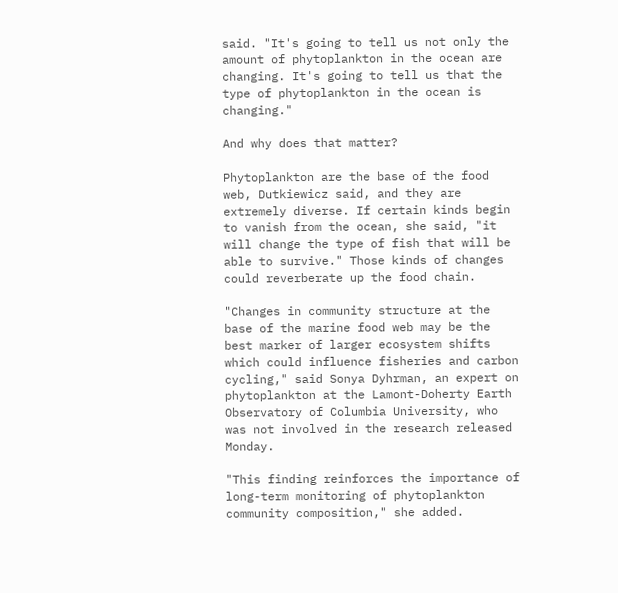said. "It's going to tell us not only the amount of phytoplankton in the ocean are changing. It's going to tell us that the type of phytoplankton in the ocean is changing."

And why does that matter?

Phytoplankton are the base of the food web, Dutkiewicz said, and they are extremely diverse. If certain kinds begin to vanish from the ocean, she said, "it will change the type of fish that will be able to survive." Those kinds of changes could reverberate up the food chain.

"Changes in community structure at the base of the marine food web may be the best marker of larger ecosystem shifts which could influence fisheries and carbon cycling," said Sonya Dyhrman, an expert on phytoplankton at the Lamont-Doherty Earth Observatory of Columbia University, who was not involved in the research released Monday.

"This finding reinforces the importance of long-term monitoring of phytoplankton community composition," she added.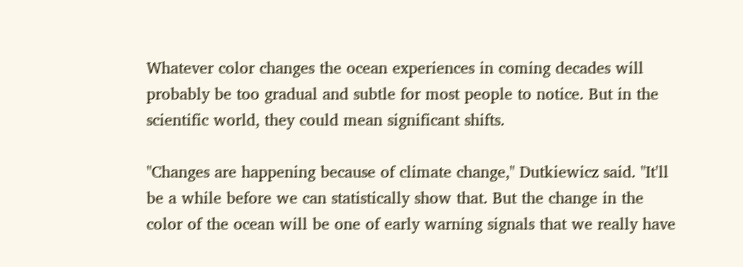Whatever color changes the ocean experiences in coming decades will probably be too gradual and subtle for most people to notice. But in the scientific world, they could mean significant shifts.

"Changes are happening because of climate change," Dutkiewicz said. "It'll be a while before we can statistically show that. But the change in the color of the ocean will be one of early warning signals that we really have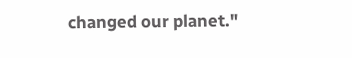changed our planet."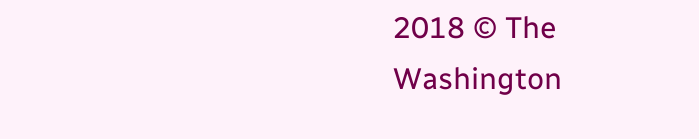2018 © The Washington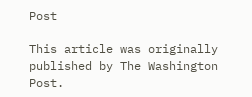Post

This article was originally published by The Washington Post.